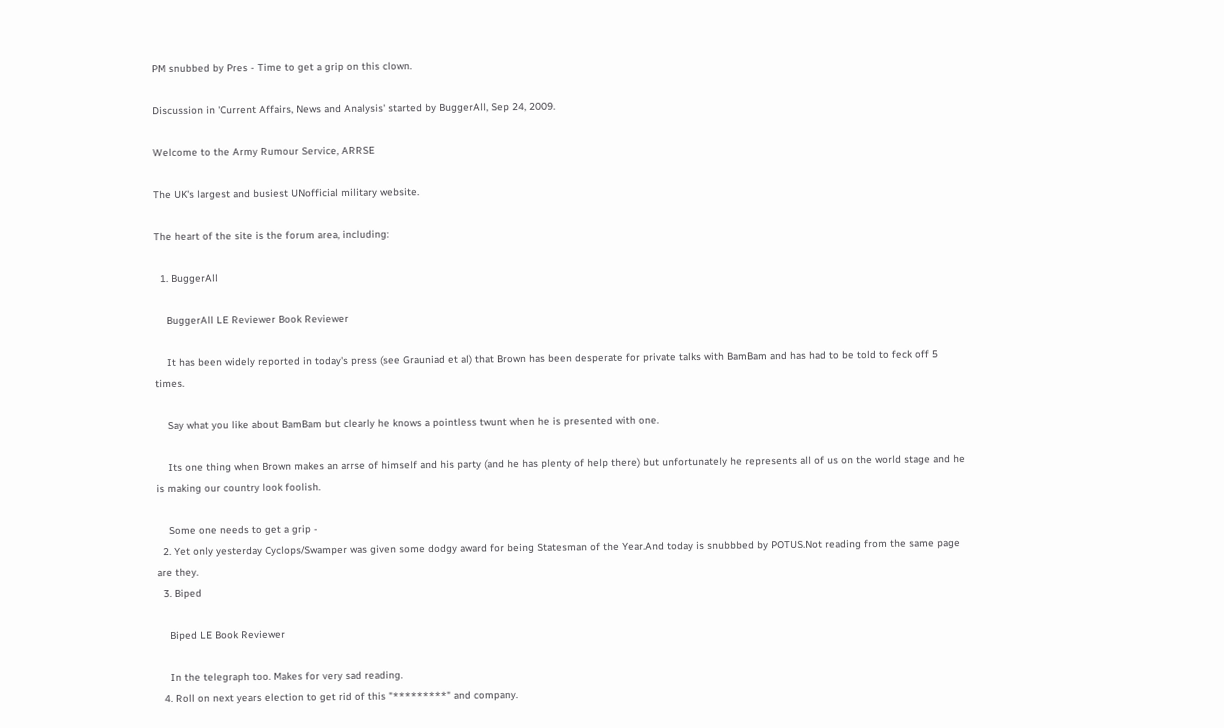PM snubbed by Pres - Time to get a grip on this clown.

Discussion in 'Current Affairs, News and Analysis' started by BuggerAll, Sep 24, 2009.

Welcome to the Army Rumour Service, ARRSE

The UK's largest and busiest UNofficial military website.

The heart of the site is the forum area, including:

  1. BuggerAll

    BuggerAll LE Reviewer Book Reviewer

    It has been widely reported in today's press (see Grauniad et al) that Brown has been desperate for private talks with BamBam and has had to be told to feck off 5 times.

    Say what you like about BamBam but clearly he knows a pointless twunt when he is presented with one.

    Its one thing when Brown makes an arrse of himself and his party (and he has plenty of help there) but unfortunately he represents all of us on the world stage and he is making our country look foolish.

    Some one needs to get a grip -
  2. Yet only yesterday Cyclops/Swamper was given some dodgy award for being Statesman of the Year.And today is snubbbed by POTUS.Not reading from the same page are they.
  3. Biped

    Biped LE Book Reviewer

    In the telegraph too. Makes for very sad reading.
  4. Roll on next years election to get rid of this "*********" and company.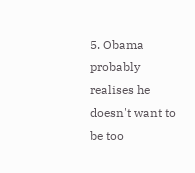5. Obama probably realises he doesn't want to be too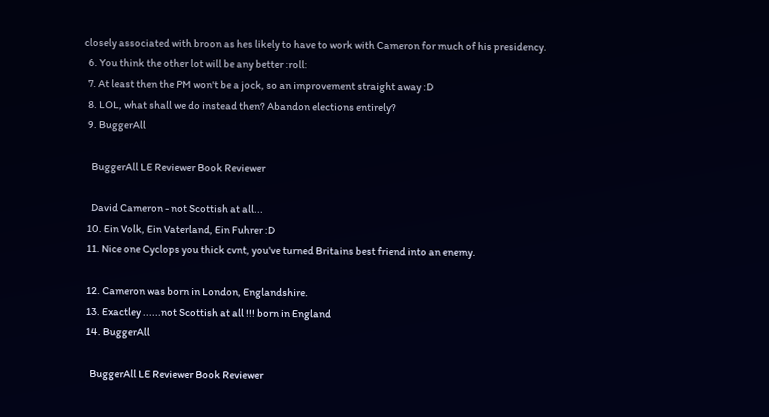closely associated with broon as hes likely to have to work with Cameron for much of his presidency.
  6. You think the other lot will be any better :roll:
  7. At least then the PM won't be a jock, so an improvement straight away :D
  8. LOL, what shall we do instead then? Abandon elections entirely?
  9. BuggerAll

    BuggerAll LE Reviewer Book Reviewer

    David Cameron - not Scottish at all...
  10. Ein Volk, Ein Vaterland, Ein Fuhrer :D
  11. Nice one Cyclops you thick cvnt, you've turned Britains best friend into an enemy.

  12. Cameron was born in London, Englandshire.
  13. Exactley ......not Scottish at all !!! born in England
  14. BuggerAll

    BuggerAll LE Reviewer Book Reviewer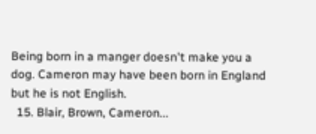Being born in a manger doesn't make you a dog. Cameron may have been born in England but he is not English.
  15. Blair, Brown, Cameron...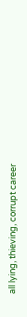all lying, thieving, corrupt career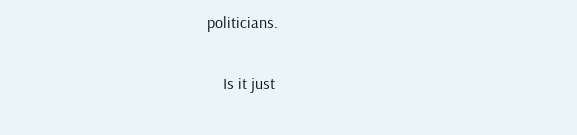politicians.

    Is it just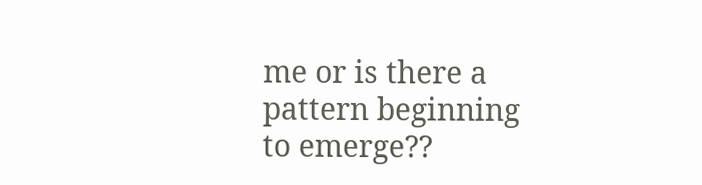me or is there a pattern beginning to emerge??